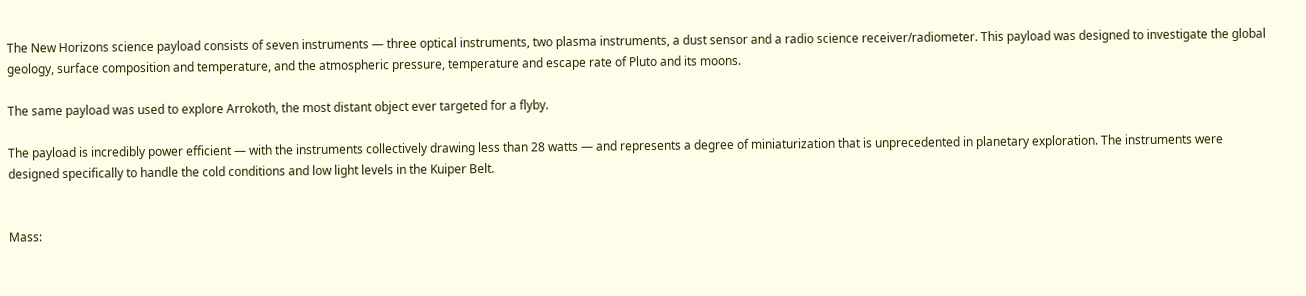The New Horizons science payload consists of seven instruments — three optical instruments, two plasma instruments, a dust sensor and a radio science receiver/radiometer. This payload was designed to investigate the global geology, surface composition and temperature, and the atmospheric pressure, temperature and escape rate of Pluto and its moons.

The same payload was used to explore Arrokoth, the most distant object ever targeted for a flyby.

The payload is incredibly power efficient — with the instruments collectively drawing less than 28 watts — and represents a degree of miniaturization that is unprecedented in planetary exploration. The instruments were designed specifically to handle the cold conditions and low light levels in the Kuiper Belt.


Mass: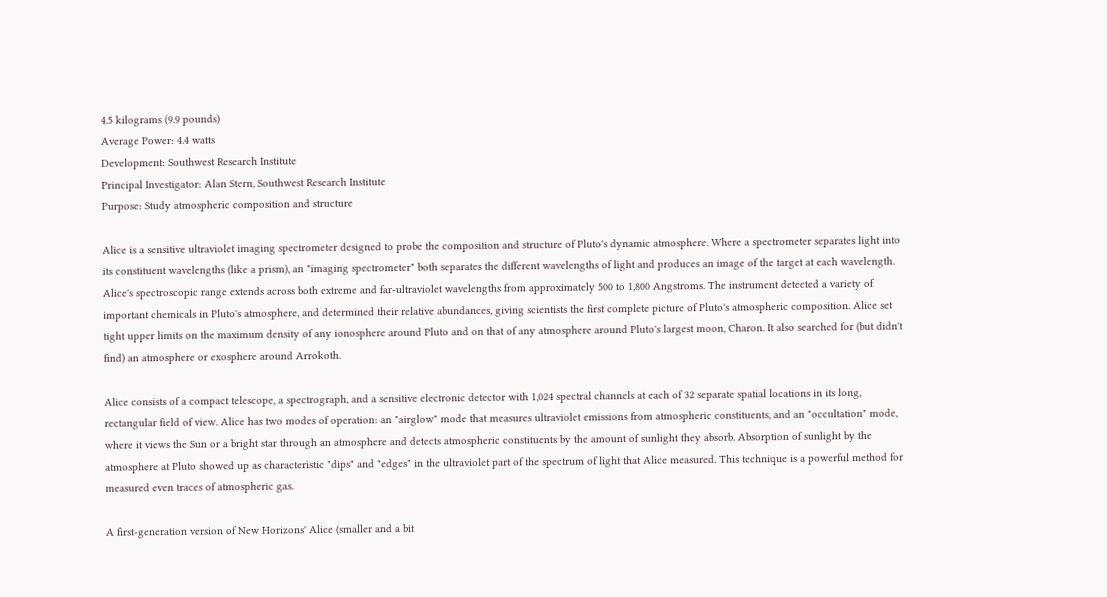4.5 kilograms (9.9 pounds)
Average Power: 4.4 watts
Development: Southwest Research Institute
Principal Investigator: Alan Stern, Southwest Research Institute
Purpose: Study atmospheric composition and structure

Alice is a sensitive ultraviolet imaging spectrometer designed to probe the composition and structure of Pluto's dynamic atmosphere. Where a spectrometer separates light into its constituent wavelengths (like a prism), an "imaging spectrometer" both separates the different wavelengths of light and produces an image of the target at each wavelength. Alice's spectroscopic range extends across both extreme and far-ultraviolet wavelengths from approximately 500 to 1,800 Angstroms. The instrument detected a variety of important chemicals in Pluto's atmosphere, and determined their relative abundances, giving scientists the first complete picture of Pluto's atmospheric composition. Alice set tight upper limits on the maximum density of any ionosphere around Pluto and on that of any atmosphere around Pluto's largest moon, Charon. It also searched for (but didn't find) an atmosphere or exosphere around Arrokoth.

Alice consists of a compact telescope, a spectrograph, and a sensitive electronic detector with 1,024 spectral channels at each of 32 separate spatial locations in its long, rectangular field of view. Alice has two modes of operation: an "airglow" mode that measures ultraviolet emissions from atmospheric constituents, and an "occultation" mode, where it views the Sun or a bright star through an atmosphere and detects atmospheric constituents by the amount of sunlight they absorb. Absorption of sunlight by the atmosphere at Pluto showed up as characteristic "dips" and "edges" in the ultraviolet part of the spectrum of light that Alice measured. This technique is a powerful method for measured even traces of atmospheric gas.

A first-generation version of New Horizons' Alice (smaller and a bit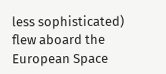less sophisticated) flew aboard the European Space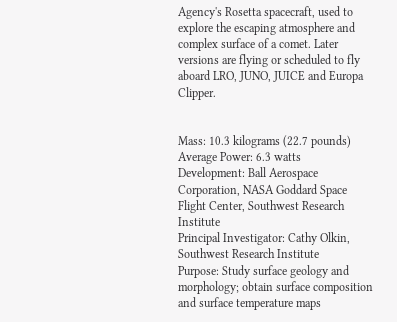Agency's Rosetta spacecraft, used to explore the escaping atmosphere and complex surface of a comet. Later versions are flying or scheduled to fly aboard LRO, JUNO, JUICE and Europa Clipper.


Mass: 10.3 kilograms (22.7 pounds)
Average Power: 6.3 watts
Development: Ball Aerospace Corporation, NASA Goddard Space Flight Center, Southwest Research Institute
Principal Investigator: Cathy Olkin, Southwest Research Institute
Purpose: Study surface geology and morphology; obtain surface composition and surface temperature maps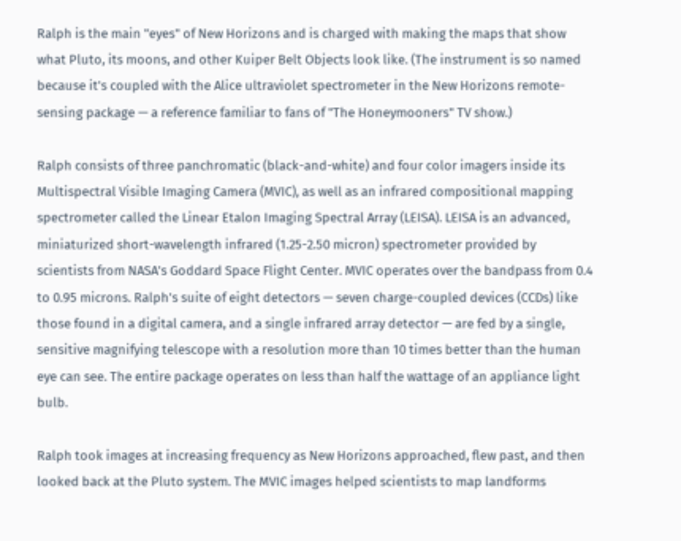Ralph is the main "eyes" of New Horizons and is charged with making the maps that show what Pluto, its moons, and other Kuiper Belt Objects look like. (The instrument is so named because it's coupled with the Alice ultraviolet spectrometer in the New Horizons remote-sensing package — a reference familiar to fans of "The Honeymooners" TV show.)

Ralph consists of three panchromatic (black-and-white) and four color imagers inside its Multispectral Visible Imaging Camera (MVIC), as well as an infrared compositional mapping spectrometer called the Linear Etalon Imaging Spectral Array (LEISA). LEISA is an advanced, miniaturized short-wavelength infrared (1.25-2.50 micron) spectrometer provided by scientists from NASA's Goddard Space Flight Center. MVIC operates over the bandpass from 0.4 to 0.95 microns. Ralph's suite of eight detectors — seven charge-coupled devices (CCDs) like those found in a digital camera, and a single infrared array detector — are fed by a single, sensitive magnifying telescope with a resolution more than 10 times better than the human eye can see. The entire package operates on less than half the wattage of an appliance light bulb.

Ralph took images at increasing frequency as New Horizons approached, flew past, and then looked back at the Pluto system. The MVIC images helped scientists to map landforms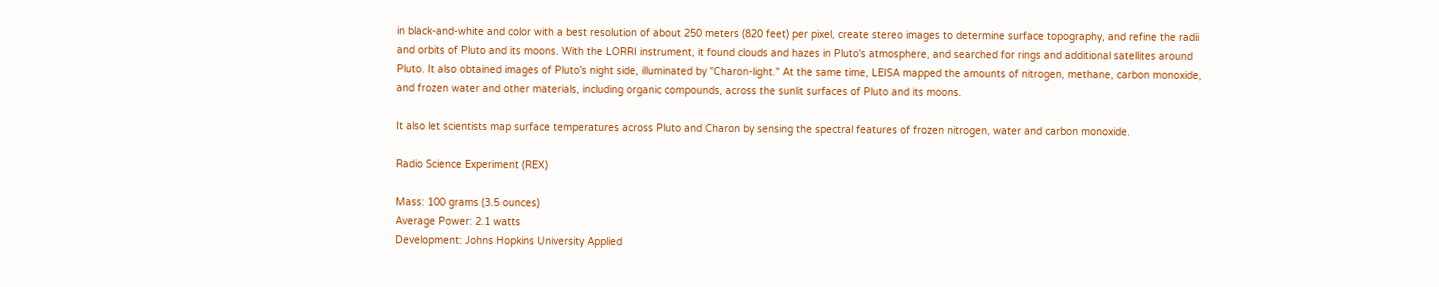in black-and-white and color with a best resolution of about 250 meters (820 feet) per pixel, create stereo images to determine surface topography, and refine the radii and orbits of Pluto and its moons. With the LORRI instrument, it found clouds and hazes in Pluto's atmosphere, and searched for rings and additional satellites around Pluto. It also obtained images of Pluto's night side, illuminated by "Charon-light." At the same time, LEISA mapped the amounts of nitrogen, methane, carbon monoxide, and frozen water and other materials, including organic compounds, across the sunlit surfaces of Pluto and its moons.

It also let scientists map surface temperatures across Pluto and Charon by sensing the spectral features of frozen nitrogen, water and carbon monoxide.

Radio Science Experiment (REX)

Mass: 100 grams (3.5 ounces)
Average Power: 2.1 watts
Development: Johns Hopkins University Applied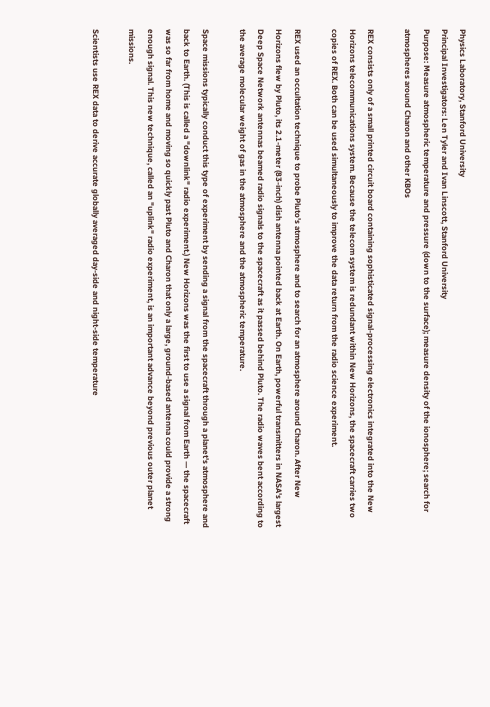Physics Laboratory, Stanford University
Principal Investigators: Len Tyler and Ivan Linscott, Stanford University
Purpose: Measure atmospheric temperature and pressure (down to the surface); measure density of the ionosphere; search for atmospheres around Charon and other KBOs

REX consists only of a small printed circuit board containing sophisticated signal-processing electronics integrated into the New Horizons telecommunications system. Because the telecom system is redundant within New Horizons, the spacecraft carries two copies of REX. Both can be used simultaneously to improve the data return from the radio science experiment.

REX used an occultation technique to probe Pluto's atmosphere and to search for an atmosphere around Charon. After New Horizons flew by Pluto, its 2.1-meter (83-inch) dish antenna pointed back at Earth. On Earth, powerful transmitters in NASA's largest Deep Space Network antennas beamed radio signals to the spacecraft as it passed behind Pluto. The radio waves bent according to the average molecular weight of gas in the atmosphere and the atmospheric temperature.

Space missions typically conduct this type of experiment by sending a signal from the spacecraft through a planet's atmosphere and back to Earth. (This is called a "downlink" radio experiment.) New Horizons was the first to use a signal from Earth — the spacecraft was so far from home and moving so quickly past Pluto and Charon that only a large, ground-based antenna could provide a strong enough signal. This new technique, called an "uplink" radio experiment, is an important advance beyond previous outer planet missions.

Scientists use REX data to derive accurate globally averaged day-side and night-side temperature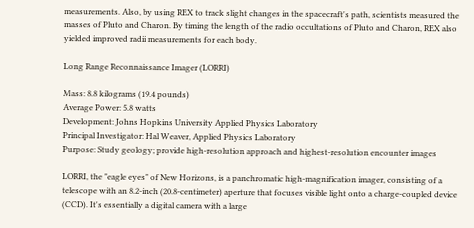measurements. Also, by using REX to track slight changes in the spacecraft's path, scientists measured the masses of Pluto and Charon. By timing the length of the radio occultations of Pluto and Charon, REX also yielded improved radii measurements for each body.

Long Range Reconnaissance Imager (LORRI)

Mass: 8.8 kilograms (19.4 pounds)
Average Power: 5.8 watts
Development: Johns Hopkins University Applied Physics Laboratory
Principal Investigator: Hal Weaver, Applied Physics Laboratory
Purpose: Study geology; provide high-resolution approach and highest-resolution encounter images

LORRI, the "eagle eyes" of New Horizons, is a panchromatic high-magnification imager, consisting of a telescope with an 8.2-inch (20.8-centimeter) aperture that focuses visible light onto a charge-coupled device (CCD). It's essentially a digital camera with a large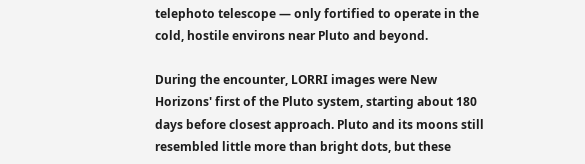telephoto telescope — only fortified to operate in the cold, hostile environs near Pluto and beyond.

During the encounter, LORRI images were New Horizons' first of the Pluto system, starting about 180 days before closest approach. Pluto and its moons still resembled little more than bright dots, but these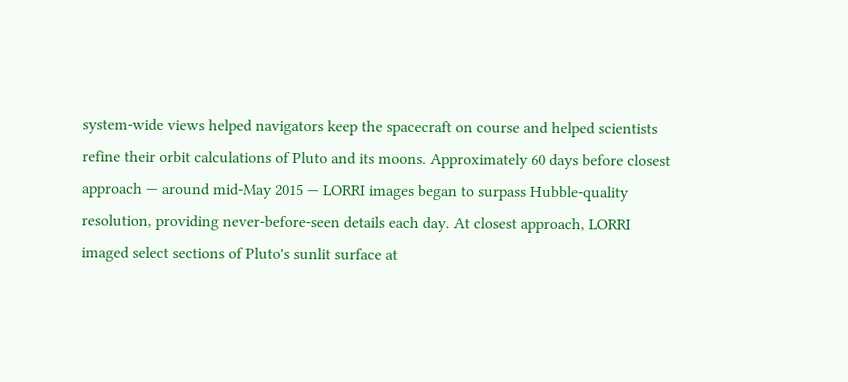system-wide views helped navigators keep the spacecraft on course and helped scientists refine their orbit calculations of Pluto and its moons. Approximately 60 days before closest approach — around mid-May 2015 — LORRI images began to surpass Hubble-quality resolution, providing never-before-seen details each day. At closest approach, LORRI imaged select sections of Pluto's sunlit surface at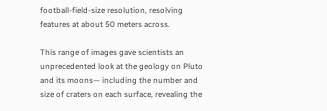football-field-size resolution, resolving features at about 50 meters across.

This range of images gave scientists an unprecedented look at the geology on Pluto and its moons— including the number and size of craters on each surface, revealing the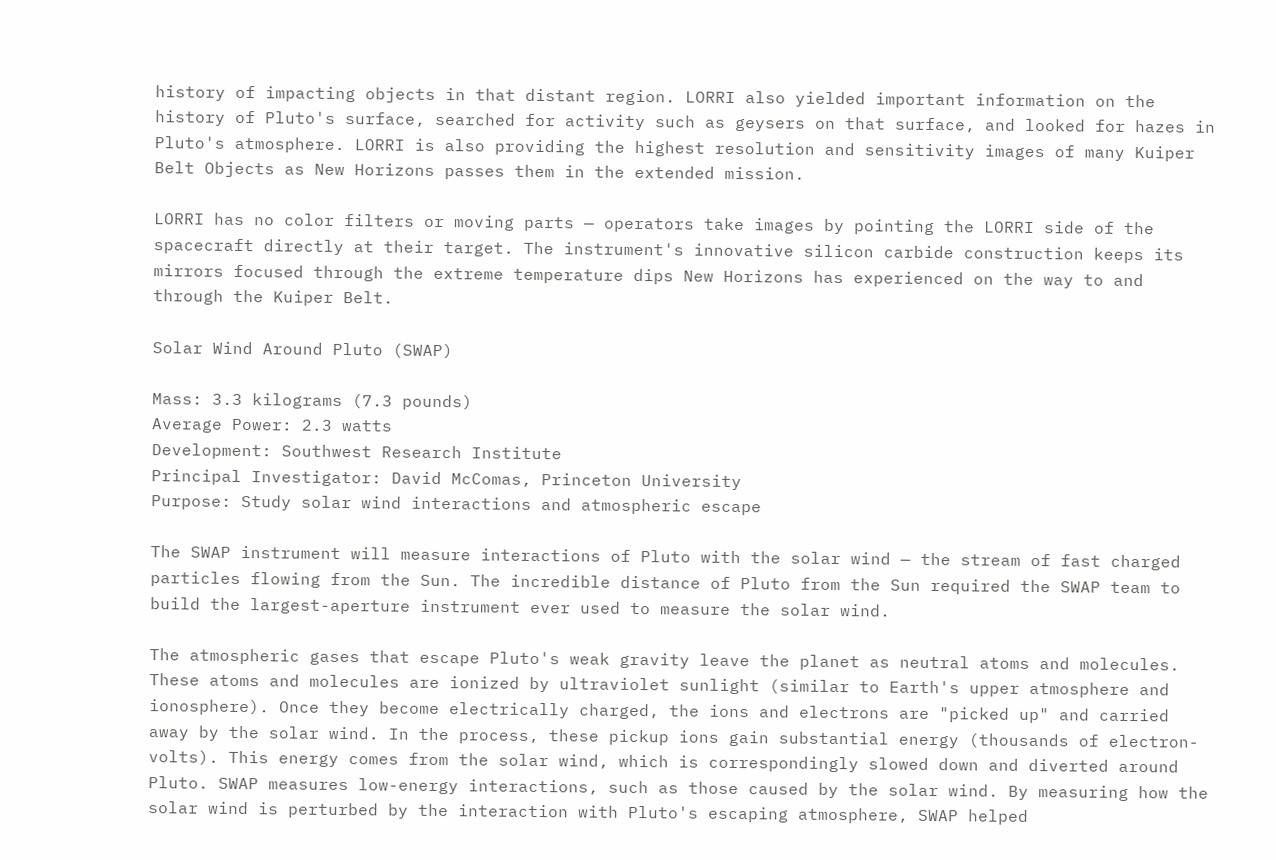history of impacting objects in that distant region. LORRI also yielded important information on the history of Pluto's surface, searched for activity such as geysers on that surface, and looked for hazes in Pluto's atmosphere. LORRI is also providing the highest resolution and sensitivity images of many Kuiper Belt Objects as New Horizons passes them in the extended mission.

LORRI has no color filters or moving parts — operators take images by pointing the LORRI side of the spacecraft directly at their target. The instrument's innovative silicon carbide construction keeps its mirrors focused through the extreme temperature dips New Horizons has experienced on the way to and through the Kuiper Belt.

Solar Wind Around Pluto (SWAP)

Mass: 3.3 kilograms (7.3 pounds)
Average Power: 2.3 watts
Development: Southwest Research Institute
Principal Investigator: David McComas, Princeton University
Purpose: Study solar wind interactions and atmospheric escape

The SWAP instrument will measure interactions of Pluto with the solar wind — the stream of fast charged particles flowing from the Sun. The incredible distance of Pluto from the Sun required the SWAP team to build the largest-aperture instrument ever used to measure the solar wind.

The atmospheric gases that escape Pluto's weak gravity leave the planet as neutral atoms and molecules. These atoms and molecules are ionized by ultraviolet sunlight (similar to Earth's upper atmosphere and ionosphere). Once they become electrically charged, the ions and electrons are "picked up" and carried away by the solar wind. In the process, these pickup ions gain substantial energy (thousands of electron-volts). This energy comes from the solar wind, which is correspondingly slowed down and diverted around Pluto. SWAP measures low-energy interactions, such as those caused by the solar wind. By measuring how the solar wind is perturbed by the interaction with Pluto's escaping atmosphere, SWAP helped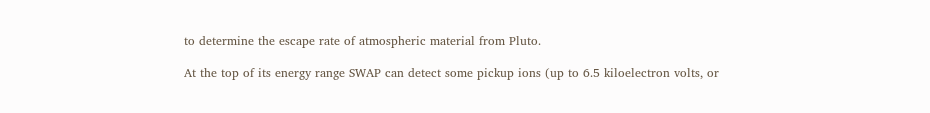to determine the escape rate of atmospheric material from Pluto.

At the top of its energy range SWAP can detect some pickup ions (up to 6.5 kiloelectron volts, or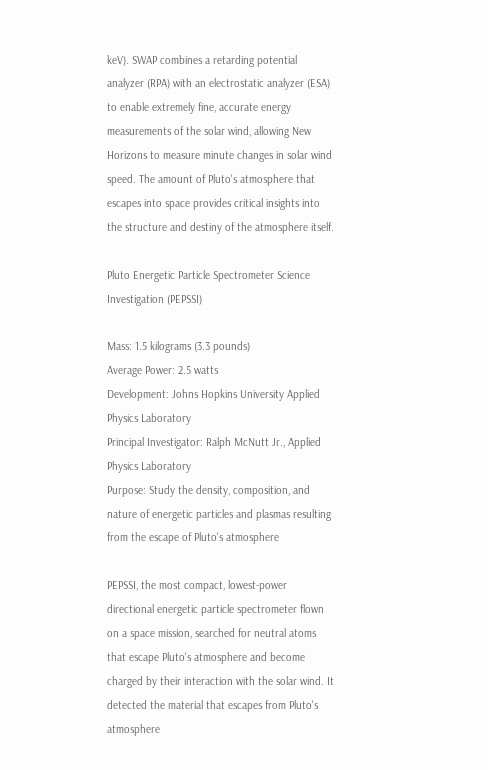keV). SWAP combines a retarding potential analyzer (RPA) with an electrostatic analyzer (ESA) to enable extremely fine, accurate energy measurements of the solar wind, allowing New Horizons to measure minute changes in solar wind speed. The amount of Pluto's atmosphere that escapes into space provides critical insights into the structure and destiny of the atmosphere itself.

Pluto Energetic Particle Spectrometer Science Investigation (PEPSSI)

Mass: 1.5 kilograms (3.3 pounds)
Average Power: 2.5 watts
Development: Johns Hopkins University Applied Physics Laboratory
Principal Investigator: Ralph McNutt Jr., Applied Physics Laboratory
Purpose: Study the density, composition, and nature of energetic particles and plasmas resulting from the escape of Pluto's atmosphere

PEPSSI, the most compact, lowest-power directional energetic particle spectrometer flown on a space mission, searched for neutral atoms that escape Pluto's atmosphere and become charged by their interaction with the solar wind. It detected the material that escapes from Pluto's atmosphere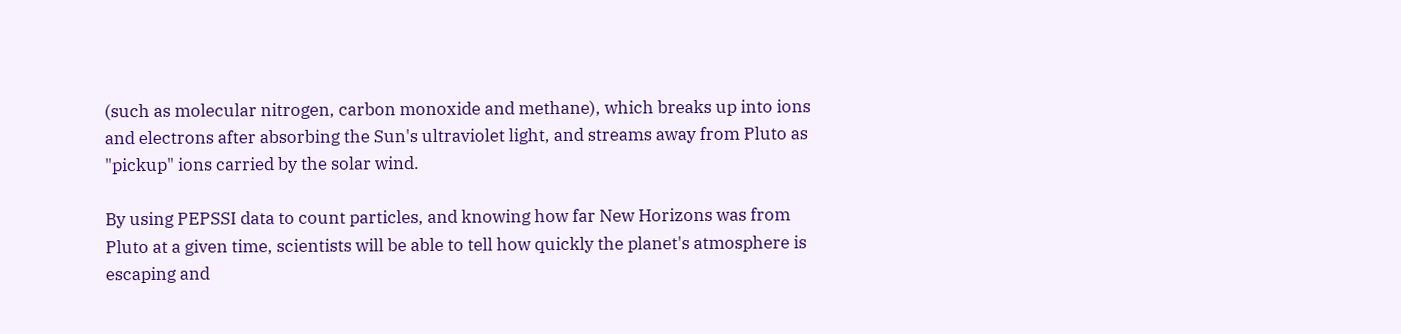(such as molecular nitrogen, carbon monoxide and methane), which breaks up into ions and electrons after absorbing the Sun's ultraviolet light, and streams away from Pluto as "pickup" ions carried by the solar wind.

By using PEPSSI data to count particles, and knowing how far New Horizons was from Pluto at a given time, scientists will be able to tell how quickly the planet's atmosphere is escaping and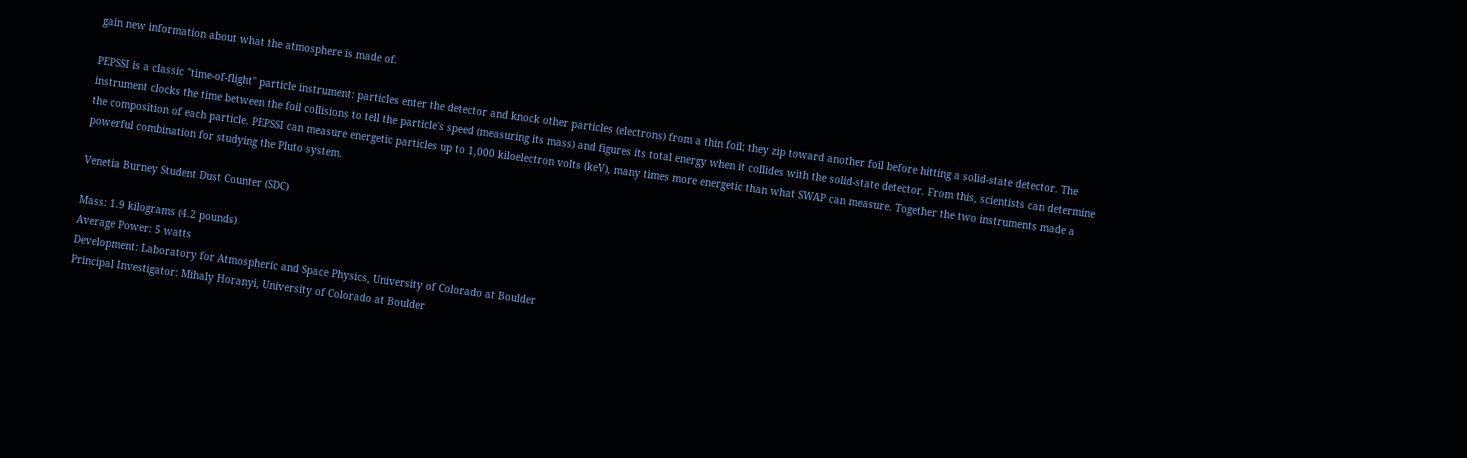gain new information about what the atmosphere is made of.

PEPSSI is a classic "time-of-flight" particle instrument: particles enter the detector and knock other particles (electrons) from a thin foil; they zip toward another foil before hitting a solid-state detector. The instrument clocks the time between the foil collisions to tell the particle's speed (measuring its mass) and figures its total energy when it collides with the solid-state detector. From this, scientists can determine the composition of each particle. PEPSSI can measure energetic particles up to 1,000 kiloelectron volts (keV), many times more energetic than what SWAP can measure. Together the two instruments made a powerful combination for studying the Pluto system.

Venetia Burney Student Dust Counter (SDC)

Mass: 1.9 kilograms (4.2 pounds)
Average Power: 5 watts
Development: Laboratory for Atmospheric and Space Physics, University of Colorado at Boulder
Principal Investigator: Mihaly Horanyi, University of Colorado at Boulder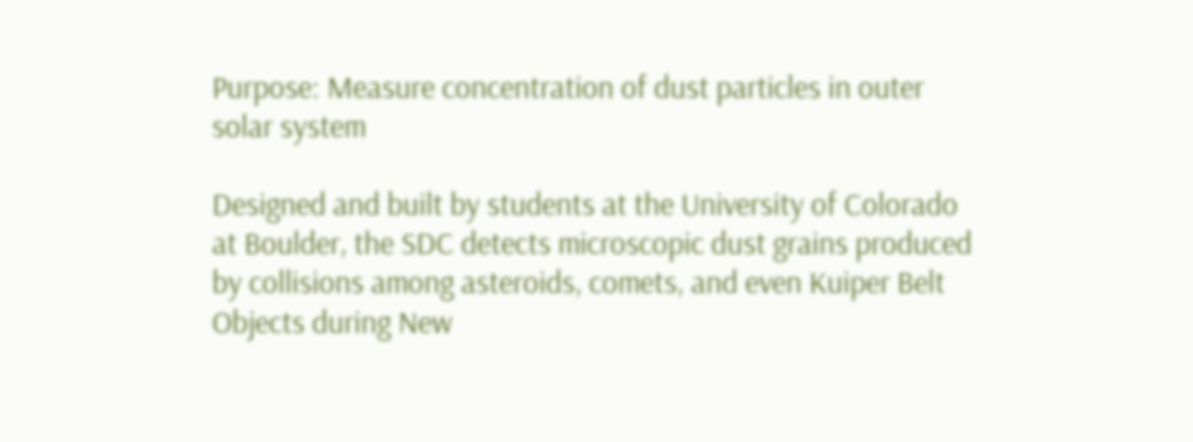Purpose: Measure concentration of dust particles in outer solar system

Designed and built by students at the University of Colorado at Boulder, the SDC detects microscopic dust grains produced by collisions among asteroids, comets, and even Kuiper Belt Objects during New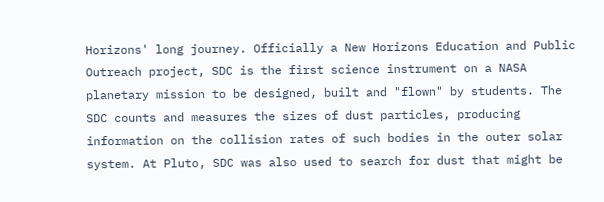Horizons' long journey. Officially a New Horizons Education and Public Outreach project, SDC is the first science instrument on a NASA planetary mission to be designed, built and "flown" by students. The SDC counts and measures the sizes of dust particles, producing information on the collision rates of such bodies in the outer solar system. At Pluto, SDC was also used to search for dust that might be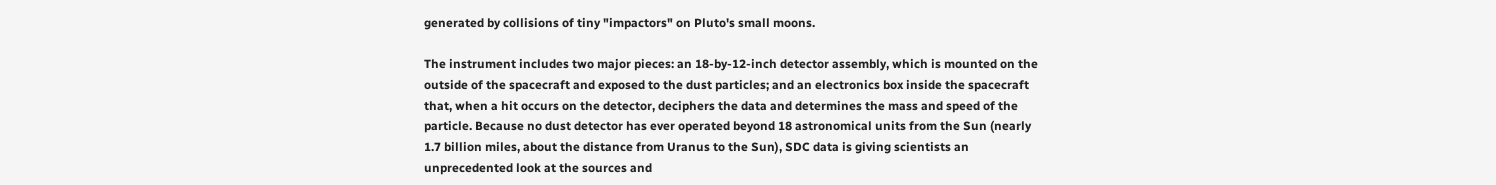generated by collisions of tiny "impactors" on Pluto's small moons.

The instrument includes two major pieces: an 18-by-12-inch detector assembly, which is mounted on the outside of the spacecraft and exposed to the dust particles; and an electronics box inside the spacecraft that, when a hit occurs on the detector, deciphers the data and determines the mass and speed of the particle. Because no dust detector has ever operated beyond 18 astronomical units from the Sun (nearly 1.7 billion miles, about the distance from Uranus to the Sun), SDC data is giving scientists an unprecedented look at the sources and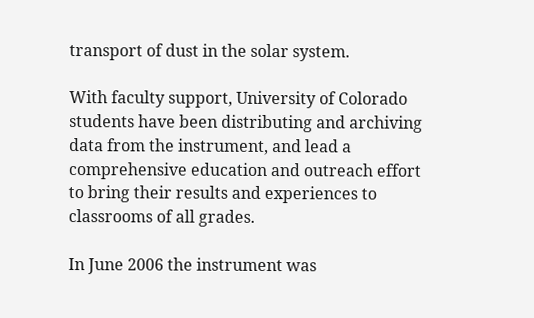transport of dust in the solar system.

With faculty support, University of Colorado students have been distributing and archiving data from the instrument, and lead a comprehensive education and outreach effort to bring their results and experiences to classrooms of all grades.

In June 2006 the instrument was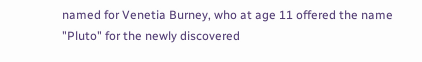named for Venetia Burney, who at age 11 offered the name "Pluto" for the newly discovered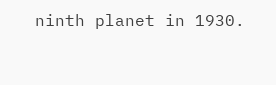ninth planet in 1930.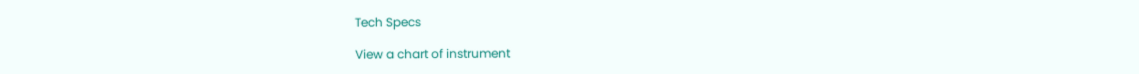Tech Specs

View a chart of instrument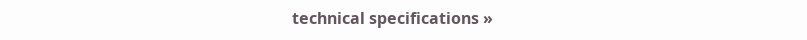technical specifications »